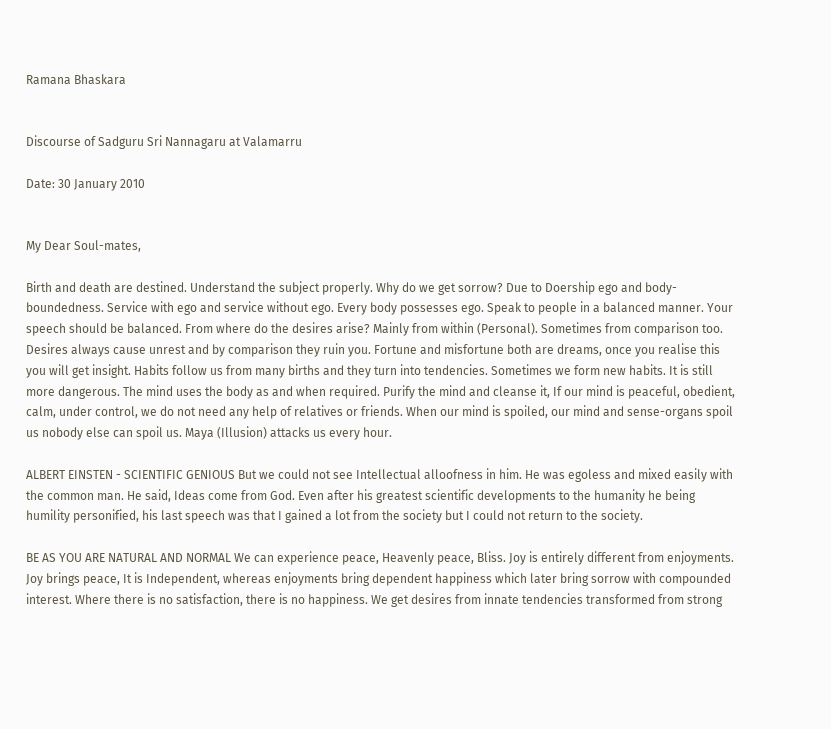Ramana Bhaskara


Discourse of Sadguru Sri Nannagaru at Valamarru

Date: 30 January 2010


My Dear Soul-mates,

Birth and death are destined. Understand the subject properly. Why do we get sorrow? Due to Doership ego and body-boundedness. Service with ego and service without ego. Every body possesses ego. Speak to people in a balanced manner. Your speech should be balanced. From where do the desires arise? Mainly from within (Personal). Sometimes from comparison too. Desires always cause unrest and by comparison they ruin you. Fortune and misfortune both are dreams, once you realise this you will get insight. Habits follow us from many births and they turn into tendencies. Sometimes we form new habits. It is still more dangerous. The mind uses the body as and when required. Purify the mind and cleanse it, If our mind is peaceful, obedient, calm, under control, we do not need any help of relatives or friends. When our mind is spoiled, our mind and sense-organs spoil us nobody else can spoil us. Maya (Illusion) attacks us every hour.

ALBERT EINSTEN - SCIENTIFIC GENIOUS But we could not see Intellectual alloofness in him. He was egoless and mixed easily with the common man. He said, Ideas come from God. Even after his greatest scientific developments to the humanity he being humility personified, his last speech was that I gained a lot from the society but I could not return to the society.

BE AS YOU ARE NATURAL AND NORMAL We can experience peace, Heavenly peace, Bliss. Joy is entirely different from enjoyments. Joy brings peace, It is Independent, whereas enjoyments bring dependent happiness which later bring sorrow with compounded interest. Where there is no satisfaction, there is no happiness. We get desires from innate tendencies transformed from strong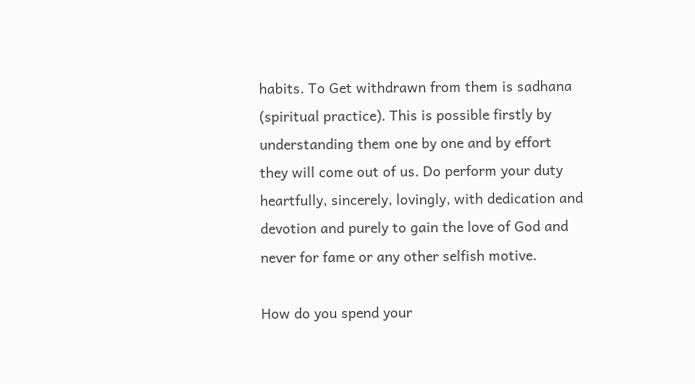habits. To Get withdrawn from them is sadhana (spiritual practice). This is possible firstly by understanding them one by one and by effort they will come out of us. Do perform your duty heartfully, sincerely, lovingly, with dedication and devotion and purely to gain the love of God and never for fame or any other selfish motive.

How do you spend your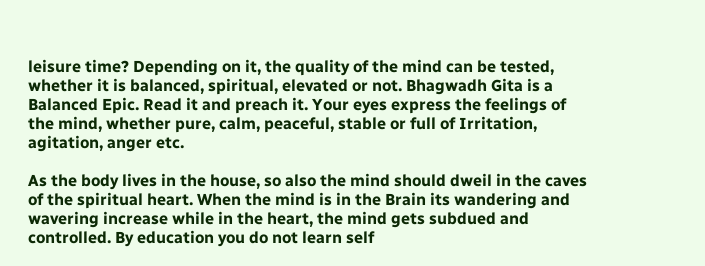leisure time? Depending on it, the quality of the mind can be tested, whether it is balanced, spiritual, elevated or not. Bhagwadh Gita is a Balanced Epic. Read it and preach it. Your eyes express the feelings of the mind, whether pure, calm, peaceful, stable or full of Irritation, agitation, anger etc.

As the body lives in the house, so also the mind should dweil in the caves of the spiritual heart. When the mind is in the Brain its wandering and wavering increase while in the heart, the mind gets subdued and controlled. By education you do not learn self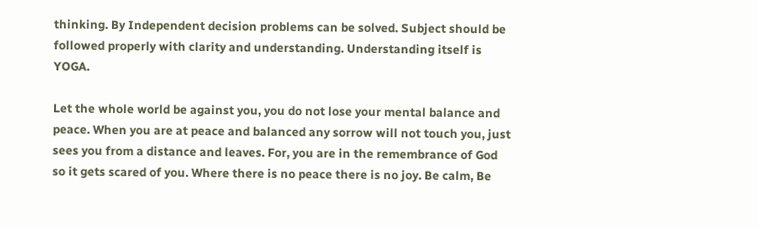thinking. By Independent decision problems can be solved. Subject should be followed properly with clarity and understanding. Understanding itself is YOGA.

Let the whole world be against you, you do not lose your mental balance and peace. When you are at peace and balanced any sorrow will not touch you, just sees you from a distance and leaves. For, you are in the remembrance of God so it gets scared of you. Where there is no peace there is no joy. Be calm, Be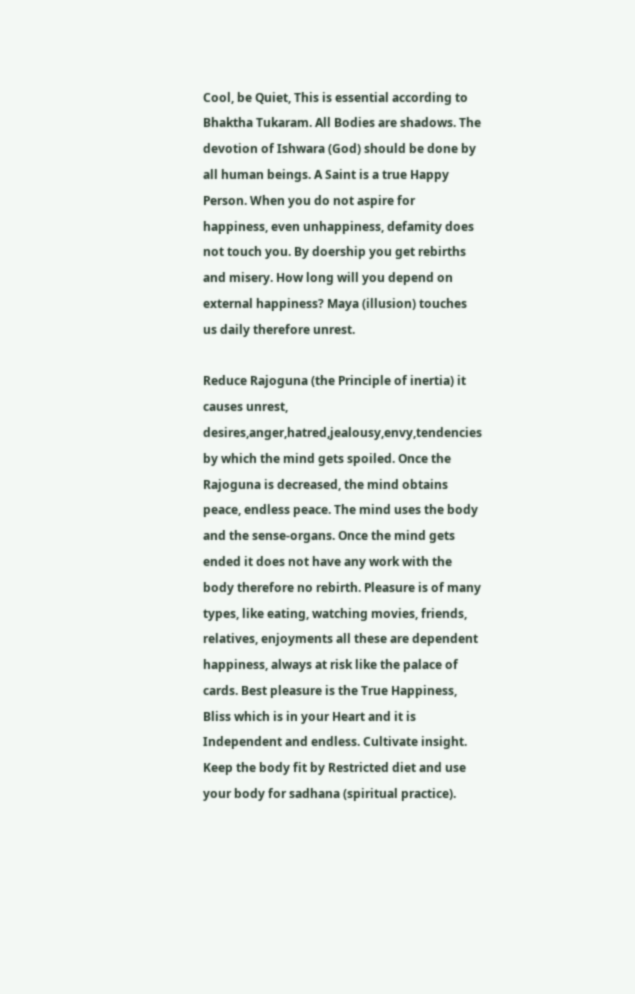Cool, be Quiet, This is essential according to Bhaktha Tukaram. All Bodies are shadows. The devotion of Ishwara (God) should be done by all human beings. A Saint is a true Happy Person. When you do not aspire for happiness, even unhappiness, defamity does not touch you. By doership you get rebirths and misery. How long will you depend on external happiness? Maya (illusion) touches us daily therefore unrest.

Reduce Rajoguna (the Principle of inertia) it causes unrest, desires,anger,hatred,jealousy,envy,tendencies by which the mind gets spoiled. Once the Rajoguna is decreased, the mind obtains peace, endless peace. The mind uses the body and the sense-organs. Once the mind gets ended it does not have any work with the body therefore no rebirth. Pleasure is of many types, like eating, watching movies, friends, relatives, enjoyments all these are dependent happiness, always at risk like the palace of cards. Best pleasure is the True Happiness, Bliss which is in your Heart and it is Independent and endless. Cultivate insight. Keep the body fit by Restricted diet and use your body for sadhana (spiritual practice).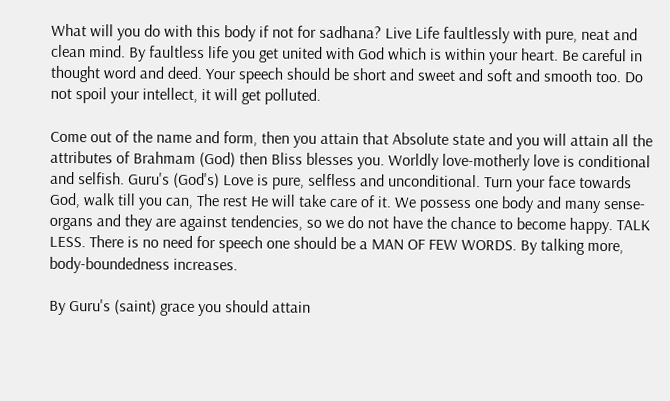What will you do with this body if not for sadhana? Live Life faultlessly with pure, neat and clean mind. By faultless life you get united with God which is within your heart. Be careful in thought word and deed. Your speech should be short and sweet and soft and smooth too. Do not spoil your intellect, it will get polluted.

Come out of the name and form, then you attain that Absolute state and you will attain all the attributes of Brahmam (God) then Bliss blesses you. Worldly love-motherly love is conditional and selfish. Guru's (God's) Love is pure, selfless and unconditional. Turn your face towards God, walk till you can, The rest He will take care of it. We possess one body and many sense-organs and they are against tendencies, so we do not have the chance to become happy. TALK LESS. There is no need for speech one should be a MAN OF FEW WORDS. By talking more, body-boundedness increases.

By Guru's (saint) grace you should attain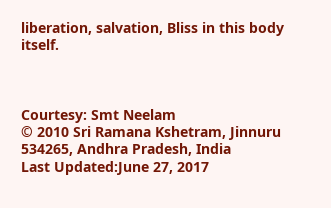liberation, salvation, Bliss in this body itself.



Courtesy: Smt Neelam
© 2010 Sri Ramana Kshetram, Jinnuru 534265, Andhra Pradesh, India
Last Updated:June 27, 2017